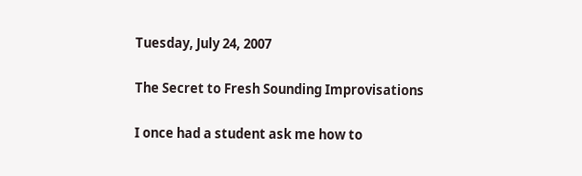Tuesday, July 24, 2007

The Secret to Fresh Sounding Improvisations

I once had a student ask me how to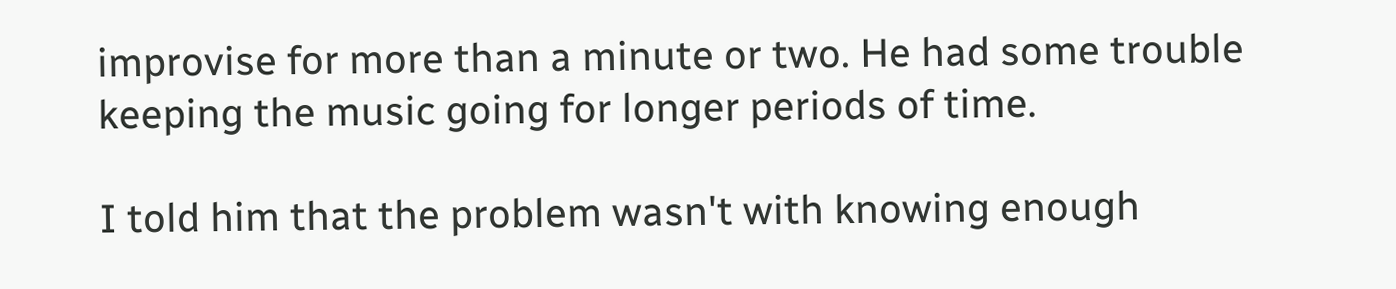improvise for more than a minute or two. He had some trouble keeping the music going for longer periods of time.

I told him that the problem wasn't with knowing enough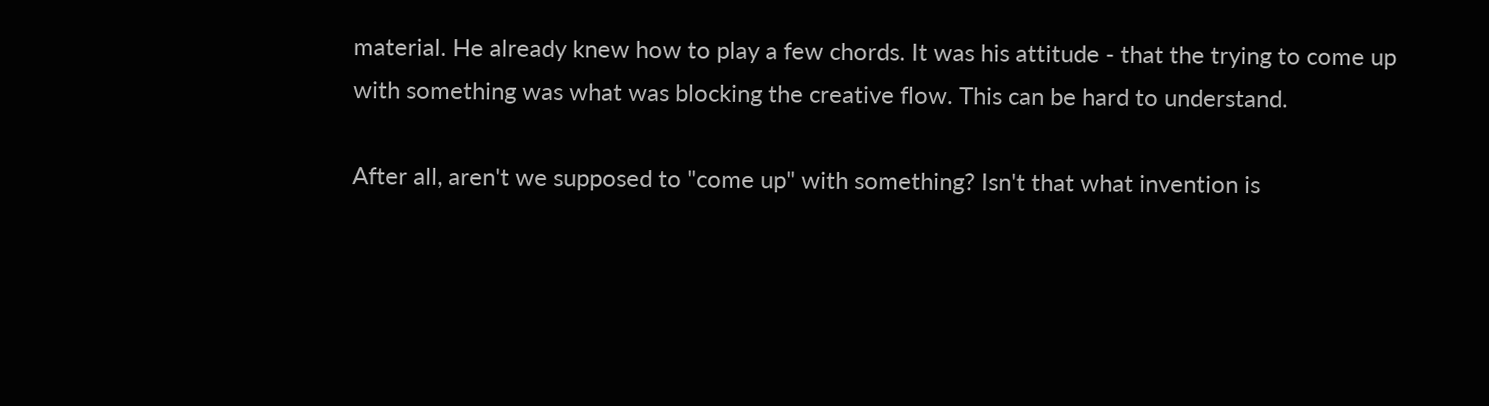material. He already knew how to play a few chords. It was his attitude - that the trying to come up with something was what was blocking the creative flow. This can be hard to understand.

After all, aren't we supposed to "come up" with something? Isn't that what invention is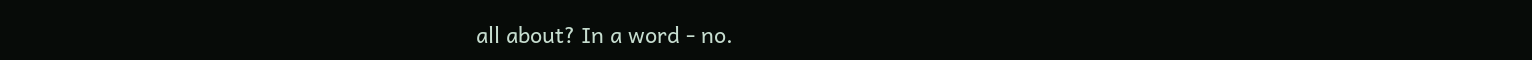all about? In a word - no.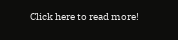Click here to read more!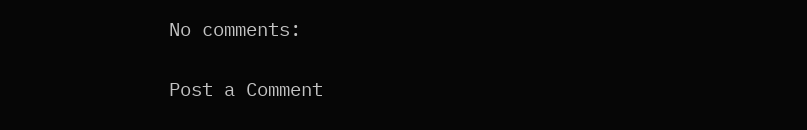No comments:

Post a Comment